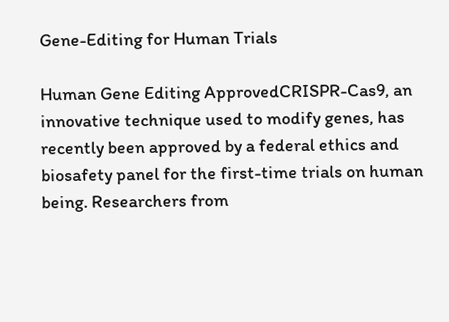Gene-Editing for Human Trials

Human Gene Editing ApprovedCRISPR-Cas9, an innovative technique used to modify genes, has recently been approved by a federal ethics and biosafety panel for the first-time trials on human being. Researchers from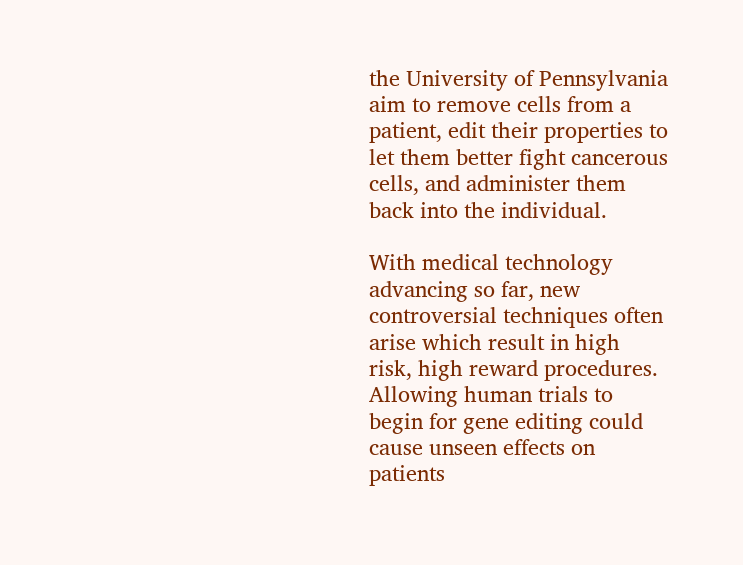the University of Pennsylvania aim to remove cells from a patient, edit their properties to let them better fight cancerous cells, and administer them back into the individual.

With medical technology advancing so far, new controversial techniques often arise which result in high risk, high reward procedures. Allowing human trials to begin for gene editing could cause unseen effects on patients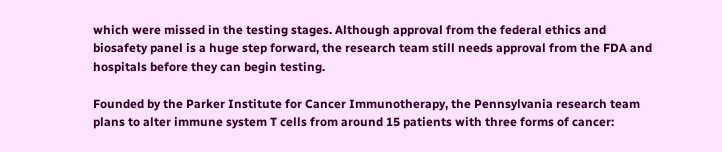which were missed in the testing stages. Although approval from the federal ethics and biosafety panel is a huge step forward, the research team still needs approval from the FDA and hospitals before they can begin testing.

Founded by the Parker Institute for Cancer Immunotherapy, the Pennsylvania research team plans to alter immune system T cells from around 15 patients with three forms of cancer: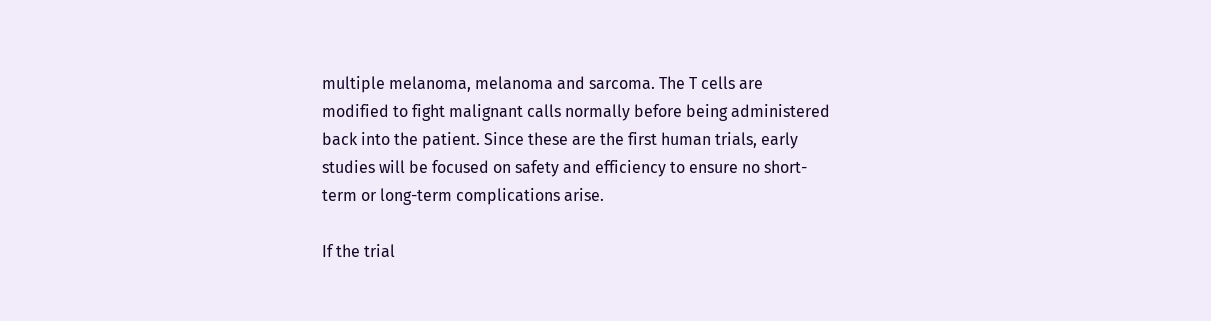multiple melanoma, melanoma and sarcoma. The T cells are modified to fight malignant calls normally before being administered back into the patient. Since these are the first human trials, early studies will be focused on safety and efficiency to ensure no short-term or long-term complications arise.

If the trial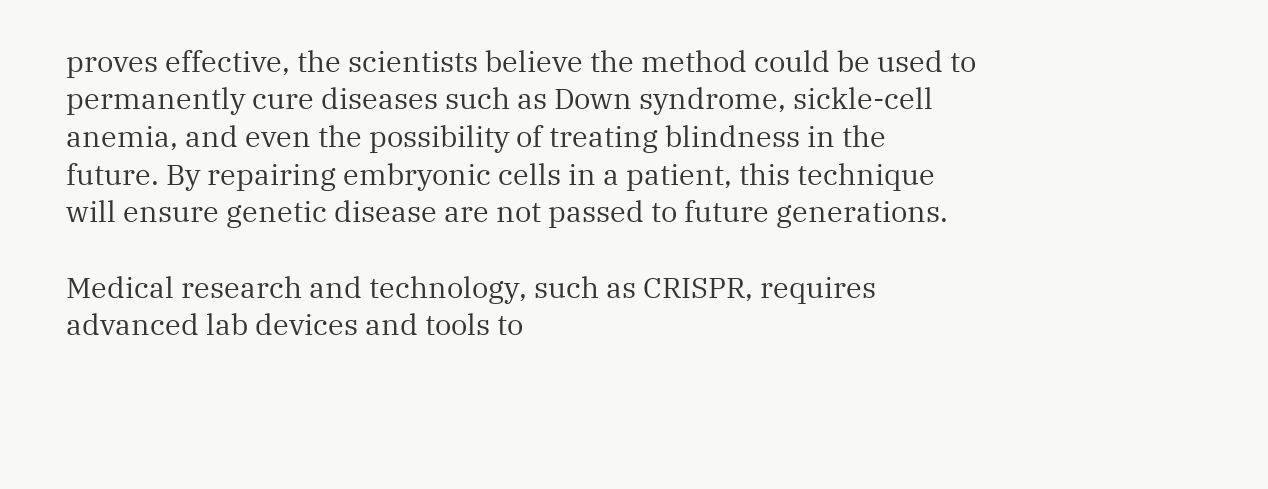proves effective, the scientists believe the method could be used to permanently cure diseases such as Down syndrome, sickle-cell anemia, and even the possibility of treating blindness in the future. By repairing embryonic cells in a patient, this technique will ensure genetic disease are not passed to future generations.

Medical research and technology, such as CRISPR, requires advanced lab devices and tools to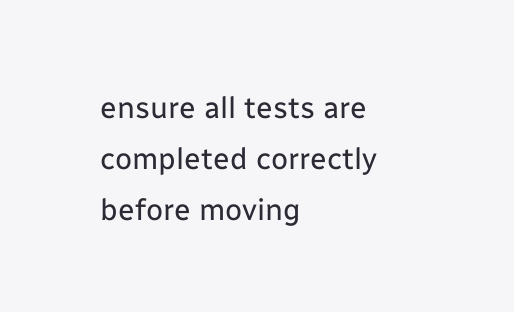ensure all tests are completed correctly before moving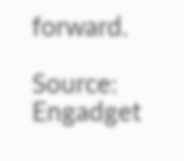forward.

Source: Engadget